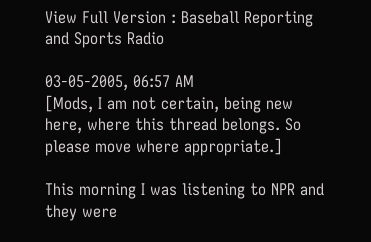View Full Version : Baseball Reporting and Sports Radio

03-05-2005, 06:57 AM
[Mods, I am not certain, being new here, where this thread belongs. So please move where appropriate.]

This morning I was listening to NPR and they were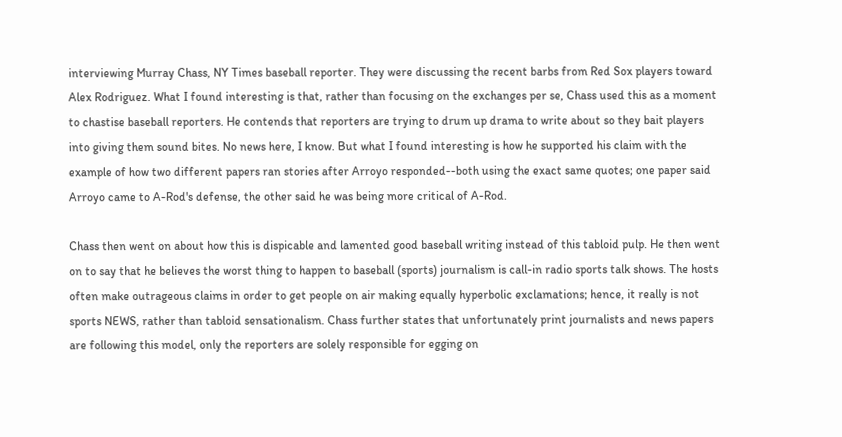interviewing Murray Chass, NY Times baseball reporter. They were discussing the recent barbs from Red Sox players toward Alex Rodriguez. What I found interesting is that, rather than focusing on the exchanges per se, Chass used this as a moment to chastise baseball reporters. He contends that reporters are trying to drum up drama to write about so they bait players into giving them sound bites. No news here, I know. But what I found interesting is how he supported his claim with the example of how two different papers ran stories after Arroyo responded--both using the exact same quotes; one paper said Arroyo came to A-Rod's defense, the other said he was being more critical of A-Rod.

Chass then went on about how this is dispicable and lamented good baseball writing instead of this tabloid pulp. He then went on to say that he believes the worst thing to happen to baseball (sports) journalism is call-in radio sports talk shows. The hosts often make outrageous claims in order to get people on air making equally hyperbolic exclamations; hence, it really is not sports NEWS, rather than tabloid sensationalism. Chass further states that unfortunately print journalists and news papers are following this model, only the reporters are solely responsible for egging on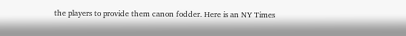the players to provide them canon fodder. Here is an NY Times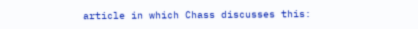article in which Chass discusses this: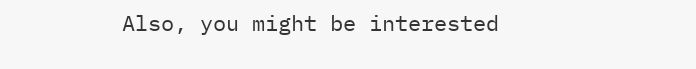Also, you might be interested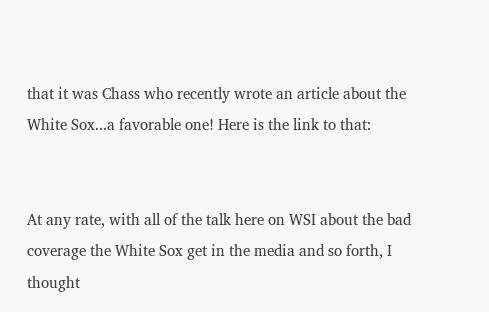that it was Chass who recently wrote an article about the White Sox...a favorable one! Here is the link to that:


At any rate, with all of the talk here on WSI about the bad coverage the White Sox get in the media and so forth, I thought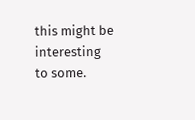this might be interesting to some.